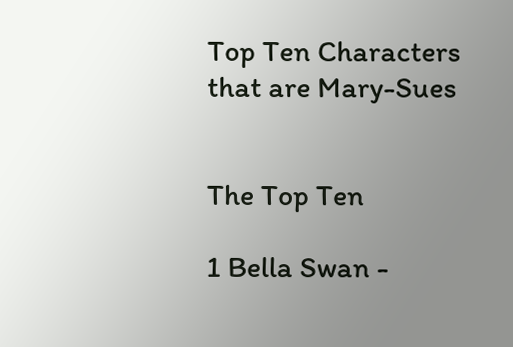Top Ten Characters that are Mary-Sues


The Top Ten

1 Bella Swan -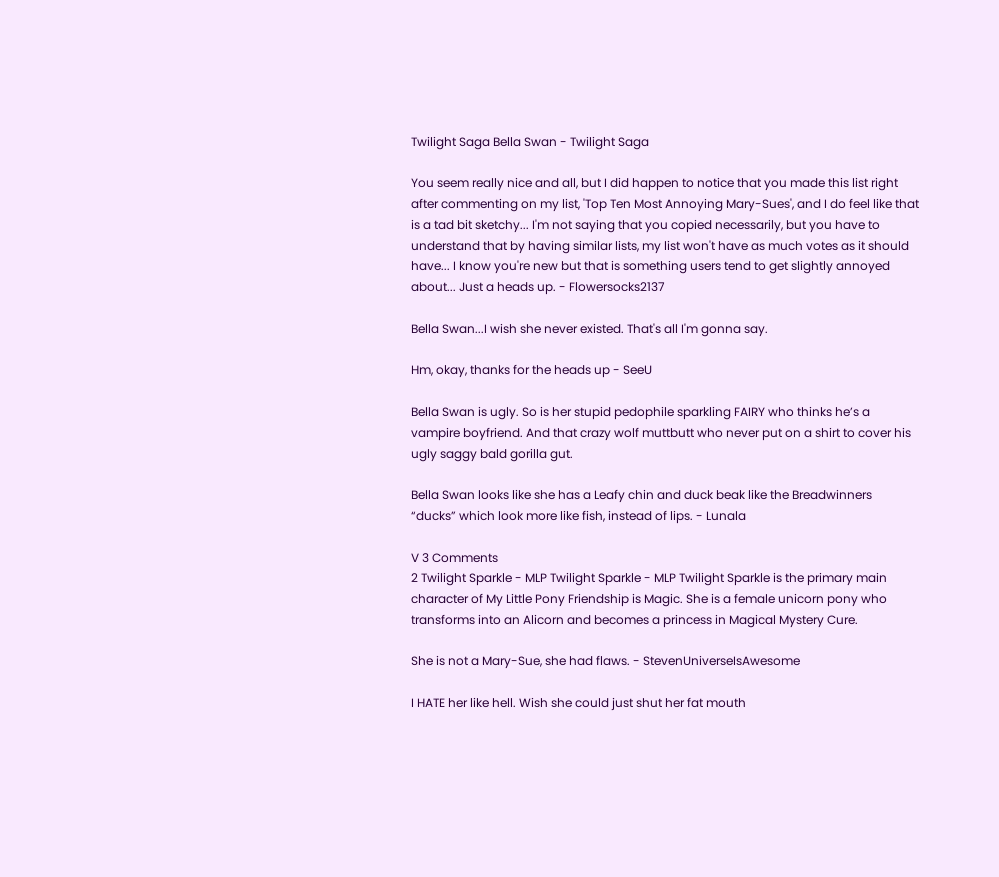Twilight Saga Bella Swan - Twilight Saga

You seem really nice and all, but I did happen to notice that you made this list right after commenting on my list, 'Top Ten Most Annoying Mary-Sues', and I do feel like that is a tad bit sketchy... I'm not saying that you copied necessarily, but you have to understand that by having similar lists, my list won't have as much votes as it should have... I know you're new but that is something users tend to get slightly annoyed about... Just a heads up. - Flowersocks2137

Bella Swan...I wish she never existed. That's all I'm gonna say.

Hm, okay, thanks for the heads up - SeeU

Bella Swan is ugly. So is her stupid pedophile sparkling FAIRY who thinks he’s a vampire boyfriend. And that crazy wolf muttbutt who never put on a shirt to cover his ugly saggy bald gorilla gut.

Bella Swan looks like she has a Leafy chin and duck beak like the Breadwinners “ducks” which look more like fish, instead of lips. - Lunala

V 3 Comments
2 Twilight Sparkle - MLP Twilight Sparkle - MLP Twilight Sparkle is the primary main character of My Little Pony Friendship is Magic. She is a female unicorn pony who transforms into an Alicorn and becomes a princess in Magical Mystery Cure.

She is not a Mary-Sue, she had flaws. - StevenUniverseIsAwesome

I HATE her like hell. Wish she could just shut her fat mouth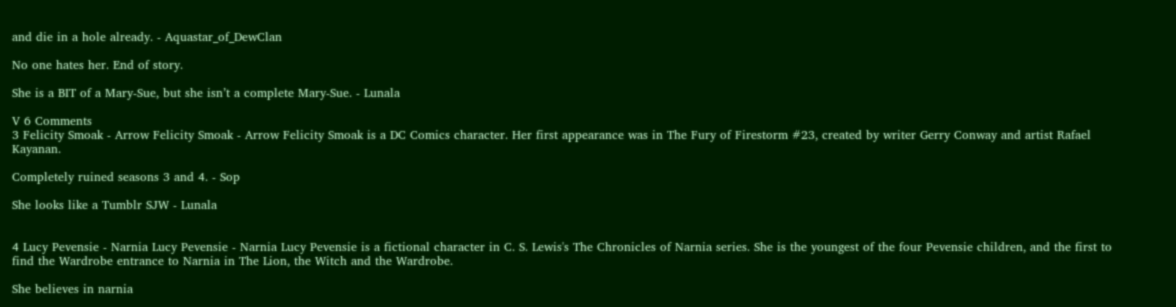and die in a hole already. - Aquastar_of_DewClan

No one hates her. End of story.

She is a BIT of a Mary-Sue, but she isn’t a complete Mary-Sue. - Lunala

V 6 Comments
3 Felicity Smoak - Arrow Felicity Smoak - Arrow Felicity Smoak is a DC Comics character. Her first appearance was in The Fury of Firestorm #23, created by writer Gerry Conway and artist Rafael Kayanan.

Completely ruined seasons 3 and 4. - Sop

She looks like a Tumblr SJW - Lunala


4 Lucy Pevensie - Narnia Lucy Pevensie - Narnia Lucy Pevensie is a fictional character in C. S. Lewis's The Chronicles of Narnia series. She is the youngest of the four Pevensie children, and the first to find the Wardrobe entrance to Narnia in The Lion, the Witch and the Wardrobe.

She believes in narnia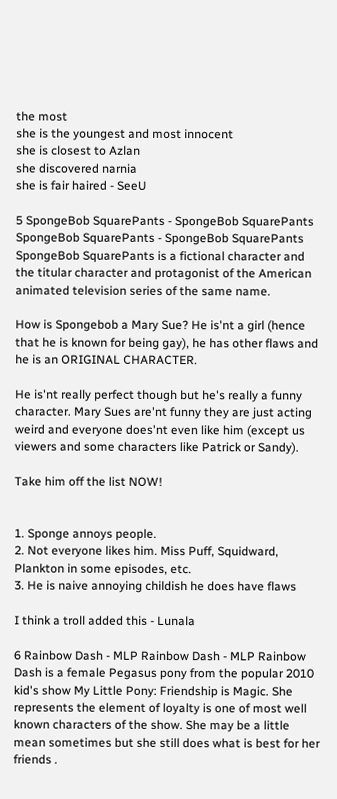the most
she is the youngest and most innocent
she is closest to Azlan
she discovered narnia
she is fair haired - SeeU

5 SpongeBob SquarePants - SpongeBob SquarePants SpongeBob SquarePants - SpongeBob SquarePants SpongeBob SquarePants is a fictional character and the titular character and protagonist of the American animated television series of the same name.

How is Spongebob a Mary Sue? He is'nt a girl (hence that he is known for being gay), he has other flaws and he is an ORIGINAL CHARACTER.

He is'nt really perfect though but he's really a funny character. Mary Sues are'nt funny they are just acting weird and everyone does'nt even like him (except us viewers and some characters like Patrick or Sandy).

Take him off the list NOW!


1. Sponge annoys people.
2. Not everyone likes him. Miss Puff, Squidward, Plankton in some episodes, etc.
3. He is naive annoying childish he does have flaws

I think a troll added this - Lunala

6 Rainbow Dash - MLP Rainbow Dash - MLP Rainbow Dash is a female Pegasus pony from the popular 2010 kid's show My Little Pony: Friendship is Magic. She represents the element of loyalty is one of most well known characters of the show. She may be a little mean sometimes but she still does what is best for her friends .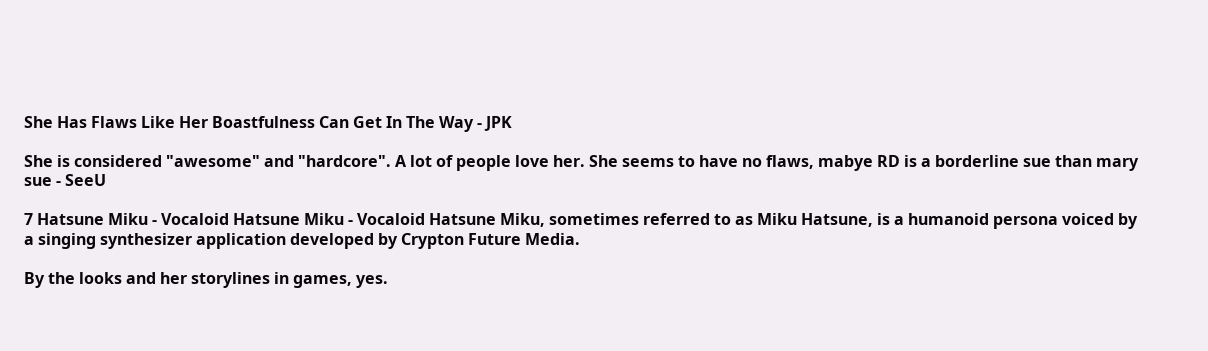She Has Flaws Like Her Boastfulness Can Get In The Way - JPK

She is considered "awesome" and "hardcore". A lot of people love her. She seems to have no flaws, mabye RD is a borderline sue than mary sue - SeeU

7 Hatsune Miku - Vocaloid Hatsune Miku - Vocaloid Hatsune Miku, sometimes referred to as Miku Hatsune, is a humanoid persona voiced by a singing synthesizer application developed by Crypton Future Media.

By the looks and her storylines in games, yes.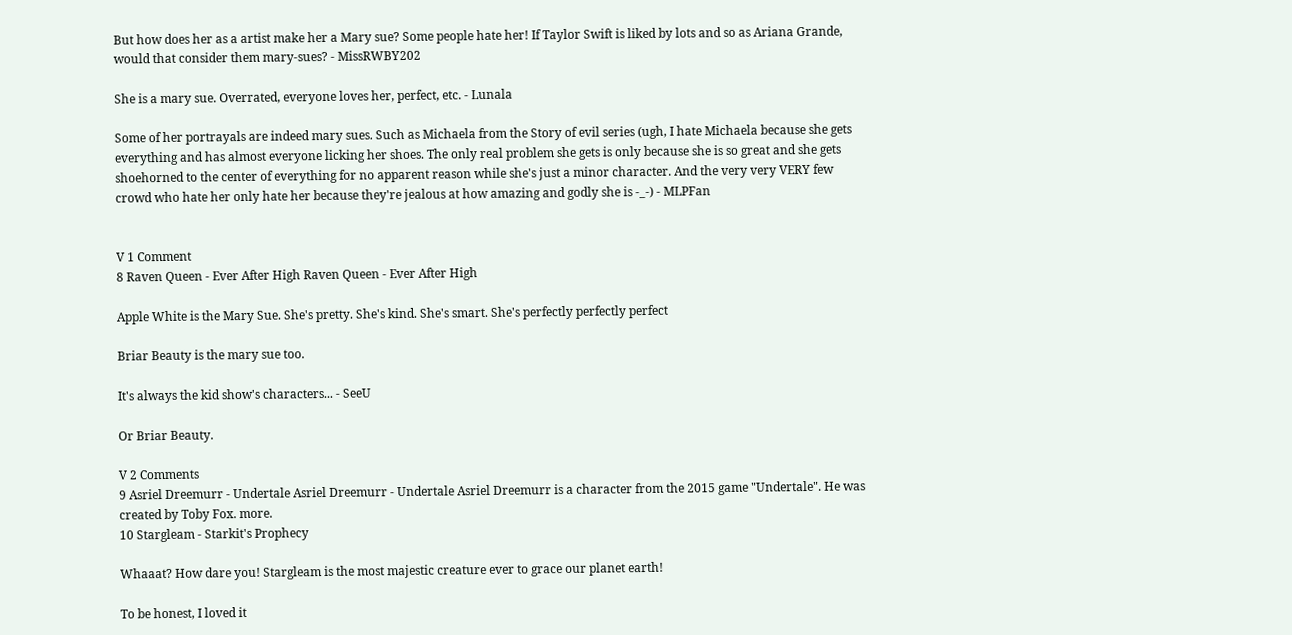But how does her as a artist make her a Mary sue? Some people hate her! If Taylor Swift is liked by lots and so as Ariana Grande, would that consider them mary-sues? - MissRWBY202

She is a mary sue. Overrated, everyone loves her, perfect, etc. - Lunala

Some of her portrayals are indeed mary sues. Such as Michaela from the Story of evil series (ugh, I hate Michaela because she gets everything and has almost everyone licking her shoes. The only real problem she gets is only because she is so great and she gets shoehorned to the center of everything for no apparent reason while she's just a minor character. And the very very VERY few crowd who hate her only hate her because they're jealous at how amazing and godly she is -_-) - MLPFan


V 1 Comment
8 Raven Queen - Ever After High Raven Queen - Ever After High

Apple White is the Mary Sue. She's pretty. She's kind. She's smart. She's perfectly perfectly perfect

Briar Beauty is the mary sue too.

It's always the kid show's characters... - SeeU

Or Briar Beauty.

V 2 Comments
9 Asriel Dreemurr - Undertale Asriel Dreemurr - Undertale Asriel Dreemurr is a character from the 2015 game "Undertale". He was created by Toby Fox. more.
10 Stargleam - Starkit's Prophecy

Whaaat? How dare you! Stargleam is the most majestic creature ever to grace our planet earth!

To be honest, I loved it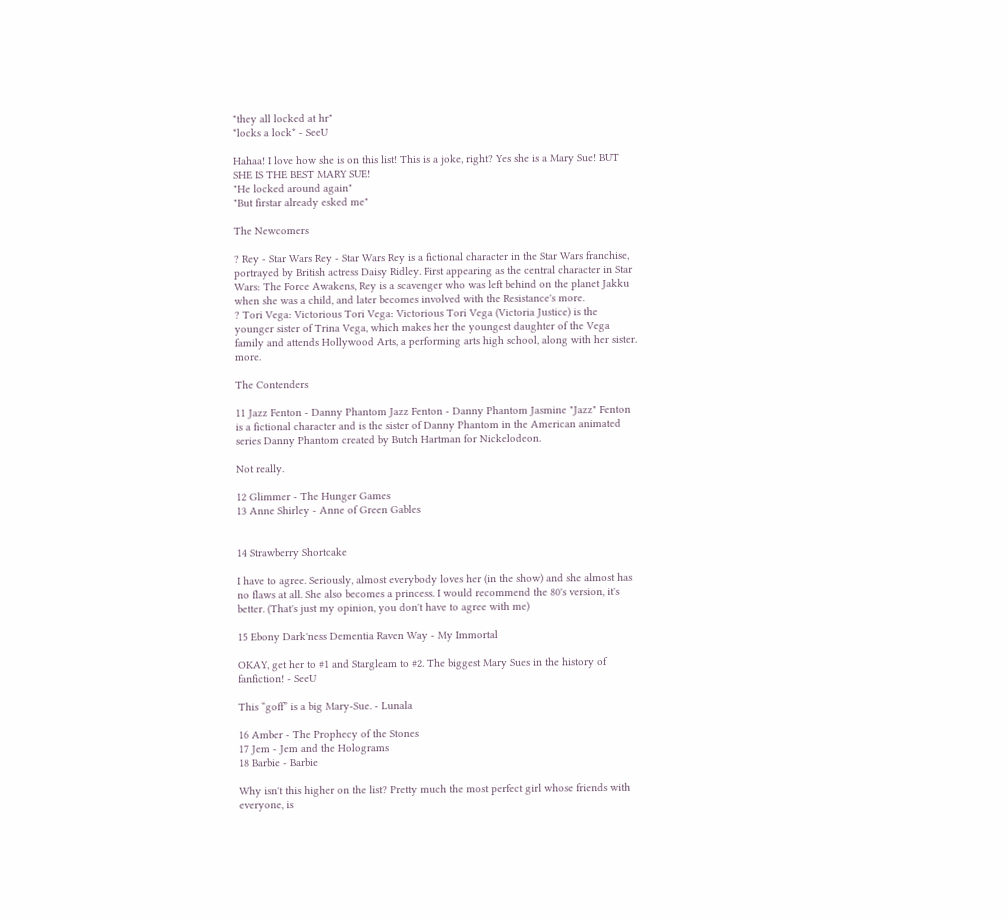"they all locked at hr"
*locks a lock* - SeeU

Hahaa! I love how she is on this list! This is a joke, right? Yes she is a Mary Sue! BUT SHE IS THE BEST MARY SUE!
"He locked around again"
"But firstar already esked me"

The Newcomers

? Rey - Star Wars Rey - Star Wars Rey is a fictional character in the Star Wars franchise, portrayed by British actress Daisy Ridley. First appearing as the central character in Star Wars: The Force Awakens, Rey is a scavenger who was left behind on the planet Jakku when she was a child, and later becomes involved with the Resistance's more.
? Tori Vega: Victorious Tori Vega: Victorious Tori Vega (Victoria Justice) is the younger sister of Trina Vega, which makes her the youngest daughter of the Vega family and attends Hollywood Arts, a performing arts high school, along with her sister. more.

The Contenders

11 Jazz Fenton - Danny Phantom Jazz Fenton - Danny Phantom Jasmine "Jazz" Fenton is a fictional character and is the sister of Danny Phantom in the American animated series Danny Phantom created by Butch Hartman for Nickelodeon.

Not really.

12 Glimmer - The Hunger Games
13 Anne Shirley - Anne of Green Gables


14 Strawberry Shortcake

I have to agree. Seriously, almost everybody loves her (in the show) and she almost has no flaws at all. She also becomes a princess. I would recommend the 80's version, it's better. (That's just my opinion, you don't have to agree with me)

15 Ebony Dark'ness Dementia Raven Way - My Immortal

OKAY, get her to #1 and Stargleam to #2. The biggest Mary Sues in the history of fanfiction! - SeeU

This “goff” is a big Mary-Sue. - Lunala

16 Amber - The Prophecy of the Stones
17 Jem - Jem and the Holograms
18 Barbie - Barbie

Why isn't this higher on the list? Pretty much the most perfect girl whose friends with everyone, is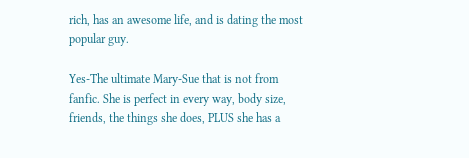rich, has an awesome life, and is dating the most popular guy.

Yes-The ultimate Mary-Sue that is not from fanfic. She is perfect in every way, body size, friends, the things she does, PLUS she has a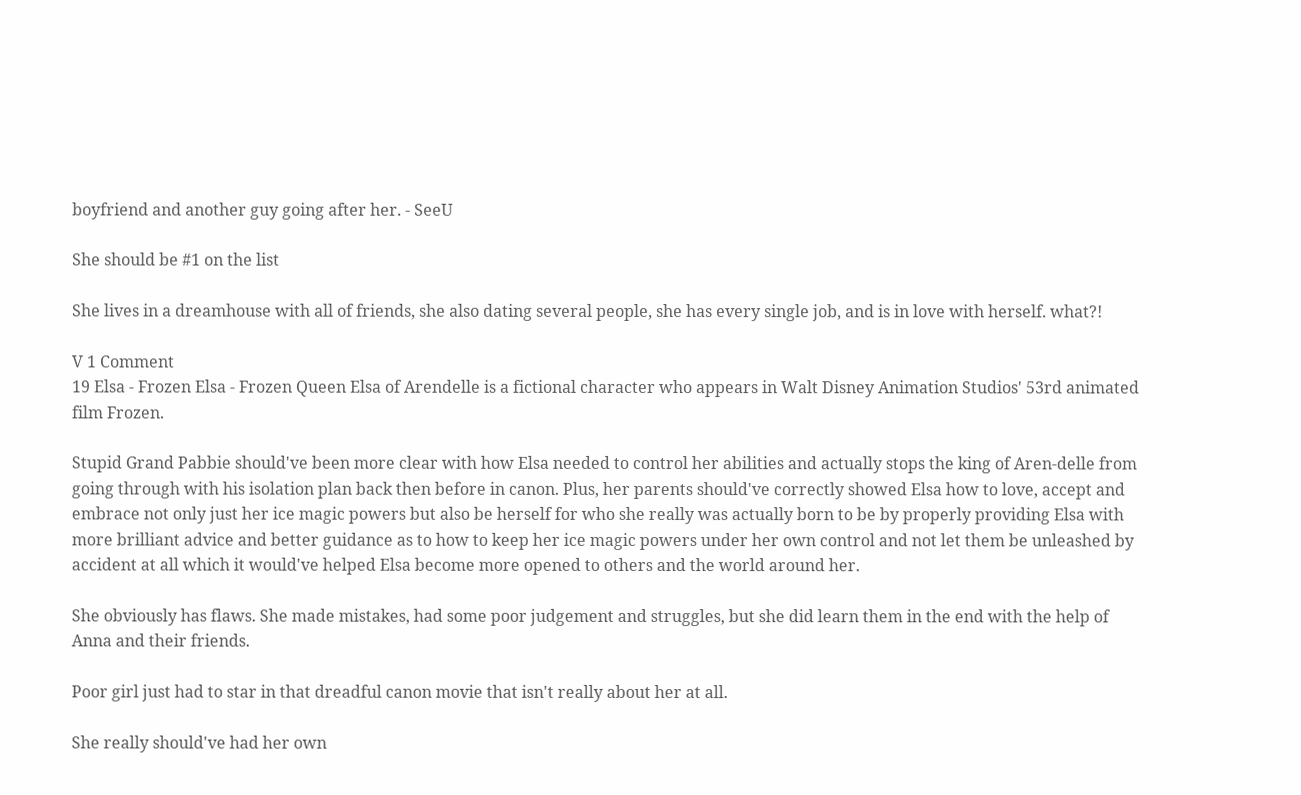boyfriend and another guy going after her. - SeeU

She should be #1 on the list

She lives in a dreamhouse with all of friends, she also dating several people, she has every single job, and is in love with herself. what?!

V 1 Comment
19 Elsa - Frozen Elsa - Frozen Queen Elsa of Arendelle is a fictional character who appears in Walt Disney Animation Studios' 53rd animated film Frozen.

Stupid Grand Pabbie should've been more clear with how Elsa needed to control her abilities and actually stops the king of Aren-delle from going through with his isolation plan back then before in canon. Plus, her parents should've correctly showed Elsa how to love, accept and embrace not only just her ice magic powers but also be herself for who she really was actually born to be by properly providing Elsa with more brilliant advice and better guidance as to how to keep her ice magic powers under her own control and not let them be unleashed by accident at all which it would've helped Elsa become more opened to others and the world around her.

She obviously has flaws. She made mistakes, had some poor judgement and struggles, but she did learn them in the end with the help of Anna and their friends.

Poor girl just had to star in that dreadful canon movie that isn't really about her at all.

She really should've had her own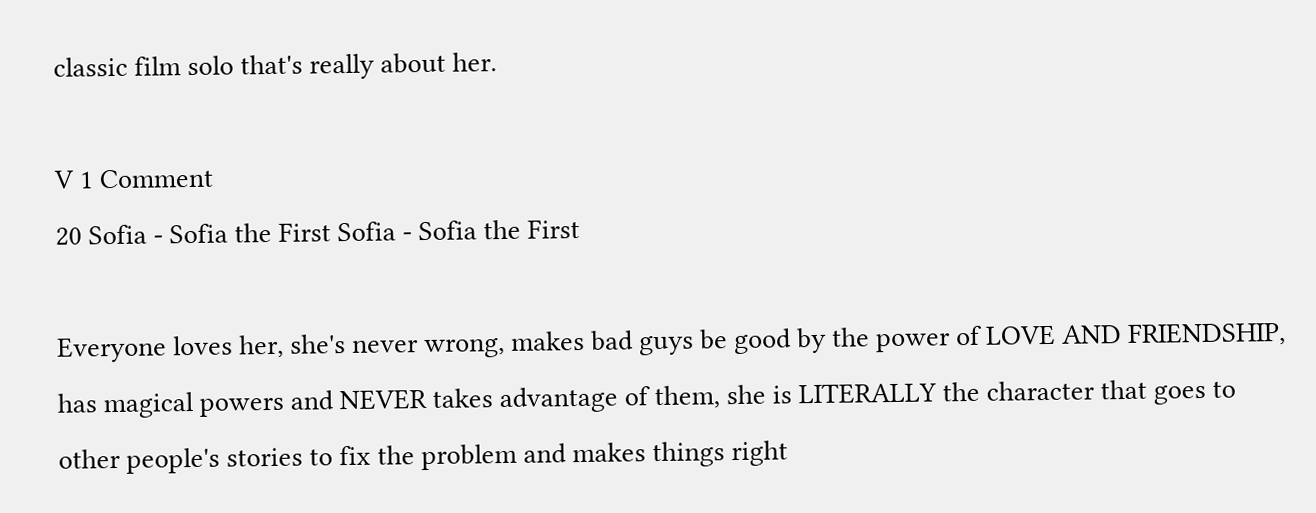classic film solo that's really about her.

V 1 Comment
20 Sofia - Sofia the First Sofia - Sofia the First

Everyone loves her, she's never wrong, makes bad guys be good by the power of LOVE AND FRIENDSHIP, has magical powers and NEVER takes advantage of them, she is LITERALLY the character that goes to other people's stories to fix the problem and makes things right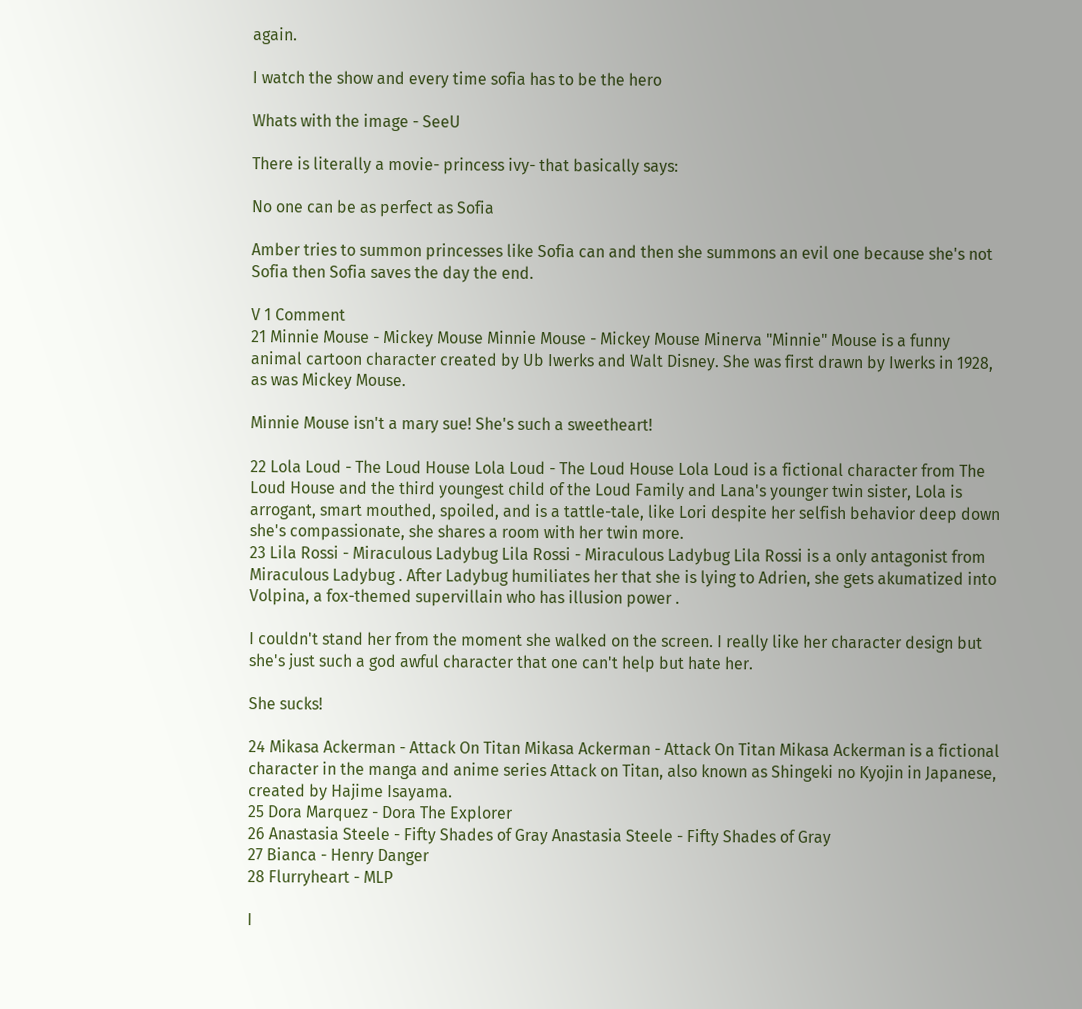again.

I watch the show and every time sofia has to be the hero

Whats with the image - SeeU

There is literally a movie- princess ivy- that basically says:

No one can be as perfect as Sofia

Amber tries to summon princesses like Sofia can and then she summons an evil one because she's not Sofia then Sofia saves the day the end.

V 1 Comment
21 Minnie Mouse - Mickey Mouse Minnie Mouse - Mickey Mouse Minerva "Minnie" Mouse is a funny animal cartoon character created by Ub Iwerks and Walt Disney. She was first drawn by Iwerks in 1928, as was Mickey Mouse.

Minnie Mouse isn't a mary sue! She's such a sweetheart!

22 Lola Loud - The Loud House Lola Loud - The Loud House Lola Loud is a fictional character from The Loud House and the third youngest child of the Loud Family and Lana's younger twin sister, Lola is arrogant, smart mouthed, spoiled, and is a tattle-tale, like Lori despite her selfish behavior deep down she's compassionate, she shares a room with her twin more.
23 Lila Rossi - Miraculous Ladybug Lila Rossi - Miraculous Ladybug Lila Rossi is a only antagonist from Miraculous Ladybug . After Ladybug humiliates her that she is lying to Adrien, she gets akumatized into Volpina, a fox-themed supervillain who has illusion power .

I couldn't stand her from the moment she walked on the screen. I really like her character design but she's just such a god awful character that one can't help but hate her.

She sucks!

24 Mikasa Ackerman - Attack On Titan Mikasa Ackerman - Attack On Titan Mikasa Ackerman is a fictional character in the manga and anime series Attack on Titan, also known as Shingeki no Kyojin in Japanese, created by Hajime Isayama.
25 Dora Marquez - Dora The Explorer
26 Anastasia Steele - Fifty Shades of Gray Anastasia Steele - Fifty Shades of Gray
27 Bianca - Henry Danger
28 Flurryheart - MLP

I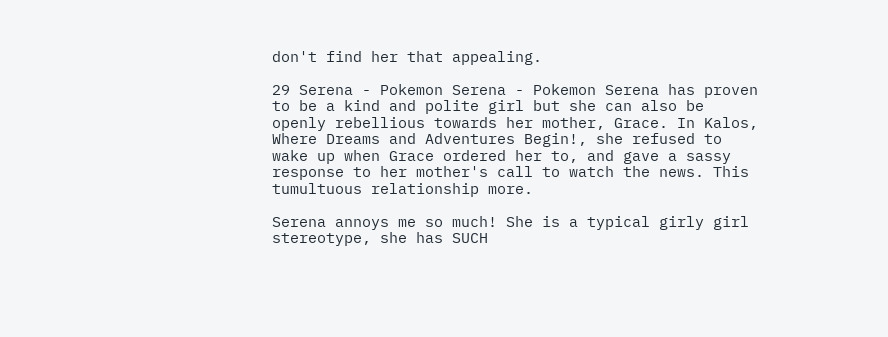don't find her that appealing.

29 Serena - Pokemon Serena - Pokemon Serena has proven to be a kind and polite girl but she can also be openly rebellious towards her mother, Grace. In Kalos, Where Dreams and Adventures Begin!, she refused to wake up when Grace ordered her to, and gave a sassy response to her mother's call to watch the news. This tumultuous relationship more.

Serena annoys me so much! She is a typical girly girl stereotype, she has SUCH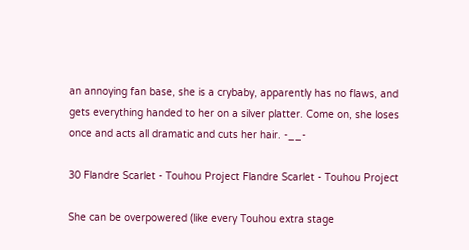an annoying fan base, she is a crybaby, apparently has no flaws, and gets everything handed to her on a silver platter. Come on, she loses once and acts all dramatic and cuts her hair. -__-

30 Flandre Scarlet - Touhou Project Flandre Scarlet - Touhou Project

She can be overpowered (like every Touhou extra stage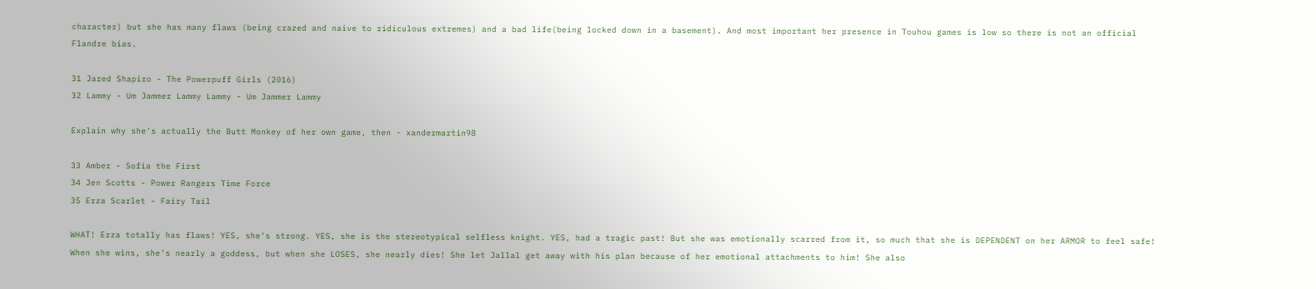character) but she has many flaws (being crazed and naive to ridiculous extremes) and a bad life(being locked down in a basement). And most important her presence in Touhou games is low so there is not an official Flandre bias.

31 Jared Shapiro - The Powerpuff Girls (2016)
32 Lammy - Um Jammer Lammy Lammy - Um Jammer Lammy

Explain why she's actually the Butt Monkey of her own game, then - xandermartin98

33 Amber - Sofia the First
34 Jen Scotts - Power Rangers Time Force
35 Erza Scarlet - Fairy Tail

WHAT! Erza totally has flaws! YES, she's strong. YES, she is the stereotypical selfless knight. YES, had a tragic past! But she was emotionally scarred from it, so much that she is DEPENDENT on her ARMOR to feel safe! When she wins, she's nearly a goddess, but when she LOSES, she nearly dies! She let Jallal get away with his plan because of her emotional attachments to him! She also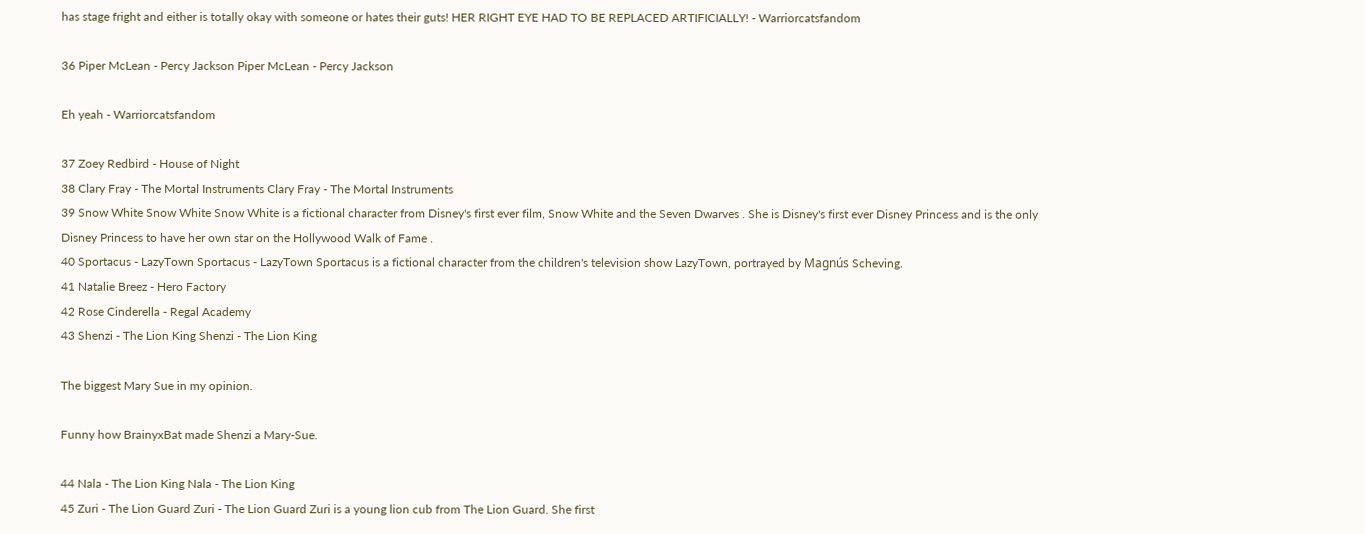has stage fright and either is totally okay with someone or hates their guts! HER RIGHT EYE HAD TO BE REPLACED ARTIFICIALLY! - Warriorcatsfandom

36 Piper McLean - Percy Jackson Piper McLean - Percy Jackson

Eh yeah - Warriorcatsfandom

37 Zoey Redbird - House of Night
38 Clary Fray - The Mortal Instruments Clary Fray - The Mortal Instruments
39 Snow White Snow White Snow White is a fictional character from Disney's first ever film, Snow White and the Seven Dwarves . She is Disney's first ever Disney Princess and is the only Disney Princess to have her own star on the Hollywood Walk of Fame .
40 Sportacus - LazyTown Sportacus - LazyTown Sportacus is a fictional character from the children's television show LazyTown, portrayed by Magnús Scheving.
41 Natalie Breez - Hero Factory
42 Rose Cinderella - Regal Academy
43 Shenzi - The Lion King Shenzi - The Lion King

The biggest Mary Sue in my opinion.

Funny how BrainyxBat made Shenzi a Mary-Sue.

44 Nala - The Lion King Nala - The Lion King
45 Zuri - The Lion Guard Zuri - The Lion Guard Zuri is a young lion cub from The Lion Guard. She first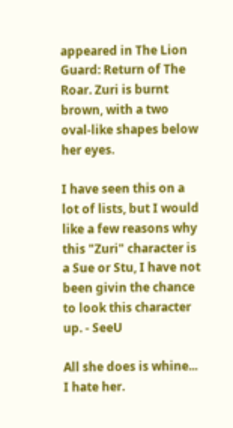appeared in The Lion Guard: Return of The Roar. Zuri is burnt brown, with a two oval-like shapes below her eyes.

I have seen this on a lot of lists, but I would like a few reasons why this "Zuri" character is a Sue or Stu, I have not been givin the chance to look this character up. - SeeU

All she does is whine... I hate her.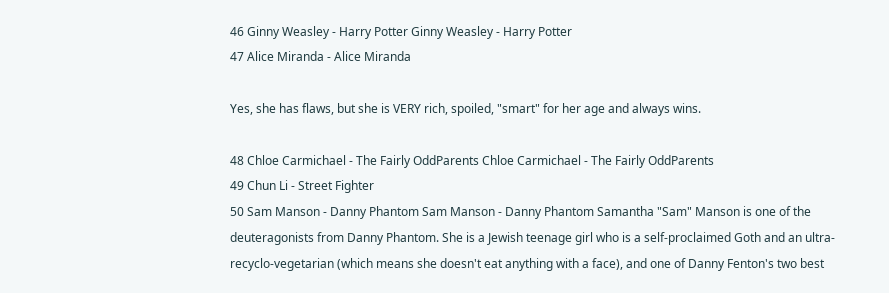46 Ginny Weasley - Harry Potter Ginny Weasley - Harry Potter
47 Alice Miranda - Alice Miranda

Yes, she has flaws, but she is VERY rich, spoiled, "smart" for her age and always wins.

48 Chloe Carmichael - The Fairly OddParents Chloe Carmichael - The Fairly OddParents
49 Chun Li - Street Fighter
50 Sam Manson - Danny Phantom Sam Manson - Danny Phantom Samantha "Sam" Manson is one of the deuteragonists from Danny Phantom. She is a Jewish teenage girl who is a self-proclaimed Goth and an ultra-recyclo-vegetarian (which means she doesn't eat anything with a face), and one of Danny Fenton's two best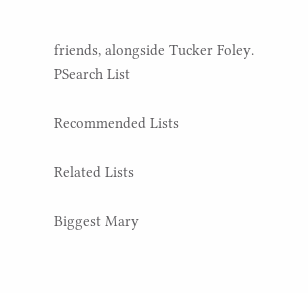friends, alongside Tucker Foley.
PSearch List

Recommended Lists

Related Lists

Biggest Mary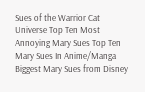Sues of the Warrior Cat Universe Top Ten Most Annoying Mary Sues Top Ten Mary Sues In Anime/Manga Biggest Mary Sues from Disney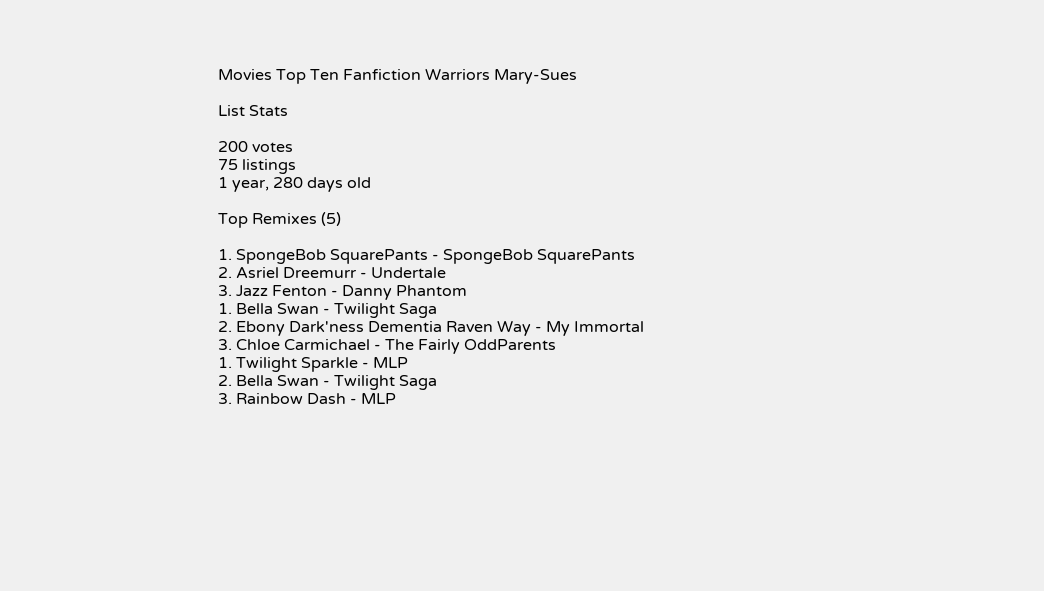Movies Top Ten Fanfiction Warriors Mary-Sues

List Stats

200 votes
75 listings
1 year, 280 days old

Top Remixes (5)

1. SpongeBob SquarePants - SpongeBob SquarePants
2. Asriel Dreemurr - Undertale
3. Jazz Fenton - Danny Phantom
1. Bella Swan - Twilight Saga
2. Ebony Dark'ness Dementia Raven Way - My Immortal
3. Chloe Carmichael - The Fairly OddParents
1. Twilight Sparkle - MLP
2. Bella Swan - Twilight Saga
3. Rainbow Dash - MLP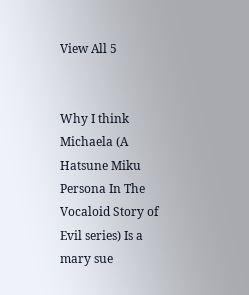View All 5


Why I think Michaela (A Hatsune Miku Persona In The Vocaloid Story of Evil series) Is a mary sue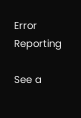Error Reporting

See a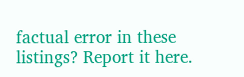factual error in these listings? Report it here.